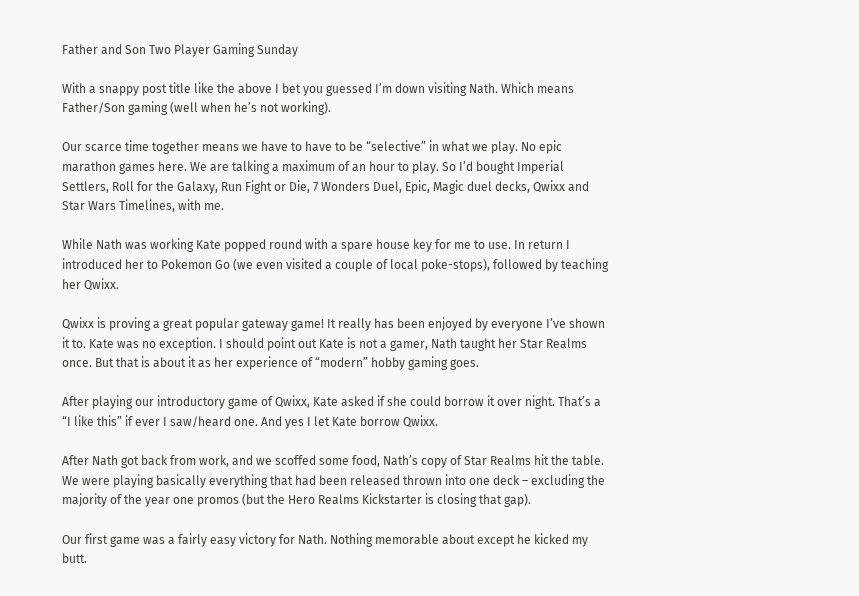Father and Son Two Player Gaming Sunday

With a snappy post title like the above I bet you guessed I’m down visiting Nath. Which means Father/Son gaming (well when he’s not working).

Our scarce time together means we have to have to be “selective” in what we play. No epic marathon games here. We are talking a maximum of an hour to play. So I’d bought Imperial Settlers, Roll for the Galaxy, Run Fight or Die, 7 Wonders Duel, Epic, Magic duel decks, Qwixx and Star Wars Timelines, with me.

While Nath was working Kate popped round with a spare house key for me to use. In return I introduced her to Pokemon Go (we even visited a couple of local poke-stops), followed by teaching her Qwixx.

Qwixx is proving a great popular gateway game! It really has been enjoyed by everyone I’ve shown it to. Kate was no exception. I should point out Kate is not a gamer, Nath taught her Star Realms once. But that is about it as her experience of “modern” hobby gaming goes.

After playing our introductory game of Qwixx, Kate asked if she could borrow it over night. That’s a “I like this” if ever I saw/heard one. And yes I let Kate borrow Qwixx.

After Nath got back from work, and we scoffed some food, Nath’s copy of Star Realms hit the table. We were playing basically everything that had been released thrown into one deck – excluding the majority of the year one promos (but the Hero Realms Kickstarter is closing that gap).

Our first game was a fairly easy victory for Nath. Nothing memorable about except he kicked my butt.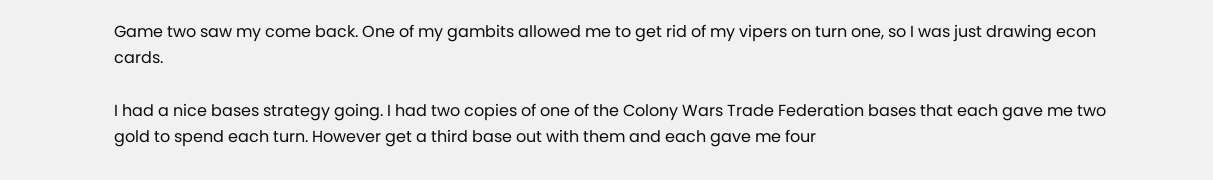Game two saw my come back. One of my gambits allowed me to get rid of my vipers on turn one, so I was just drawing econ cards.

I had a nice bases strategy going. I had two copies of one of the Colony Wars Trade Federation bases that each gave me two gold to spend each turn. However get a third base out with them and each gave me four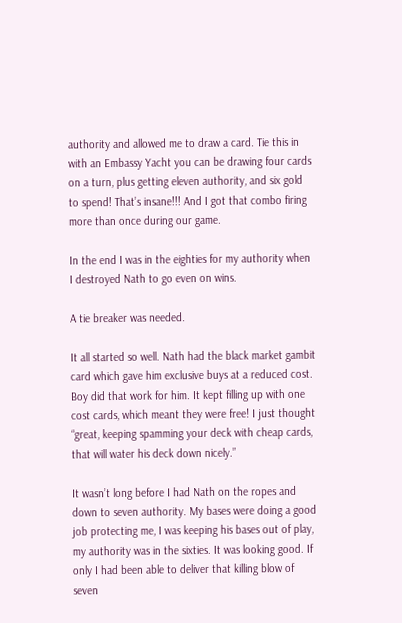authority and allowed me to draw a card. Tie this in with an Embassy Yacht you can be drawing four cards on a turn, plus getting eleven authority, and six gold to spend! That’s insane!!! And I got that combo firing more than once during our game.

In the end I was in the eighties for my authority when I destroyed Nath to go even on wins.

A tie breaker was needed.

It all started so well. Nath had the black market gambit card which gave him exclusive buys at a reduced cost. Boy did that work for him. It kept filling up with one cost cards, which meant they were free! I just thought “great, keeping spamming your deck with cheap cards, that will water his deck down nicely.”

It wasn’t long before I had Nath on the ropes and down to seven authority. My bases were doing a good job protecting me, I was keeping his bases out of play, my authority was in the sixties. It was looking good. If only I had been able to deliver that killing blow of seven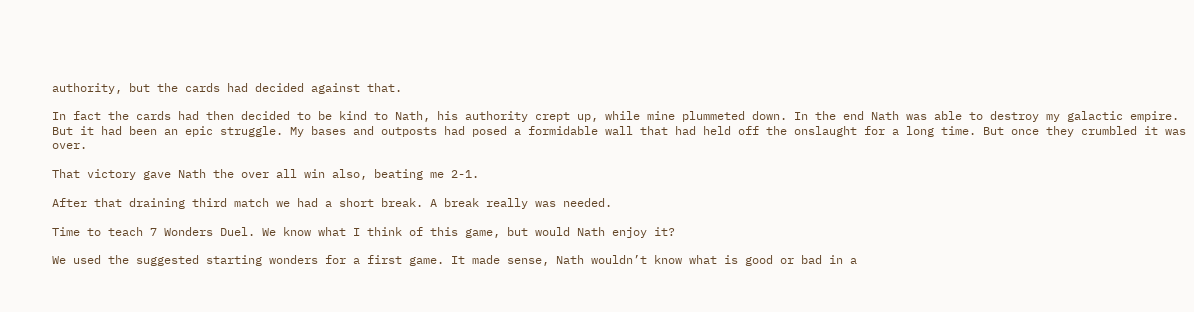authority, but the cards had decided against that.

In fact the cards had then decided to be kind to Nath, his authority crept up, while mine plummeted down. In the end Nath was able to destroy my galactic empire. But it had been an epic struggle. My bases and outposts had posed a formidable wall that had held off the onslaught for a long time. But once they crumbled it was over.

That victory gave Nath the over all win also, beating me 2-1.

After that draining third match we had a short break. A break really was needed.

Time to teach 7 Wonders Duel. We know what I think of this game, but would Nath enjoy it?

We used the suggested starting wonders for a first game. It made sense, Nath wouldn’t know what is good or bad in a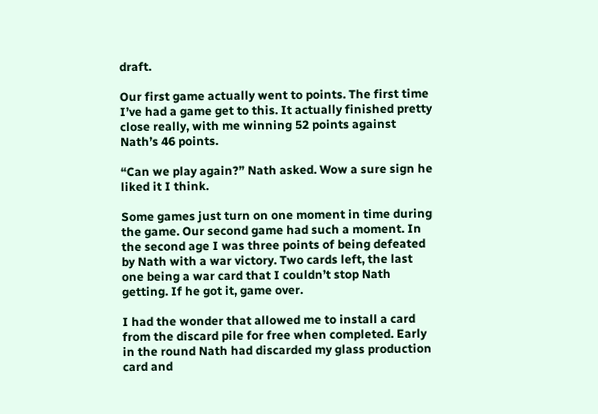draft.

Our first game actually went to points. The first time I’ve had a game get to this. It actually finished pretty close really, with me winning 52 points against Nath’s 46 points.

“Can we play again?” Nath asked. Wow a sure sign he liked it I think.

Some games just turn on one moment in time during the game. Our second game had such a moment. In the second age I was three points of being defeated by Nath with a war victory. Two cards left, the last one being a war card that I couldn’t stop Nath getting. If he got it, game over.

I had the wonder that allowed me to install a card from the discard pile for free when completed. Early in the round Nath had discarded my glass production card and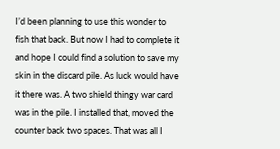I’d been planning to use this wonder to fish that back. But now I had to complete it and hope I could find a solution to save my skin in the discard pile. As luck would have it there was. A two shield thingy war card was in the pile. I installed that, moved the counter back two spaces. That was all I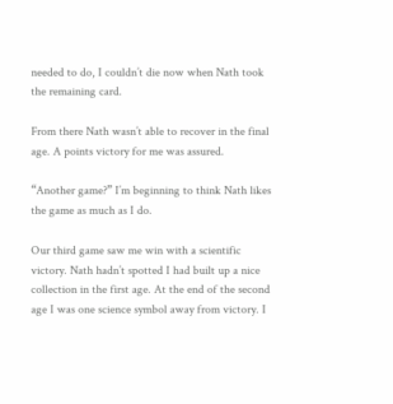needed to do, I couldn’t die now when Nath took the remaining card.

From there Nath wasn’t able to recover in the final age. A points victory for me was assured.

“Another game?” I’m beginning to think Nath likes the game as much as I do.

Our third game saw me win with a scientific victory. Nath hadn’t spotted I had built up a nice collection in the first age. At the end of the second age I was one science symbol away from victory. I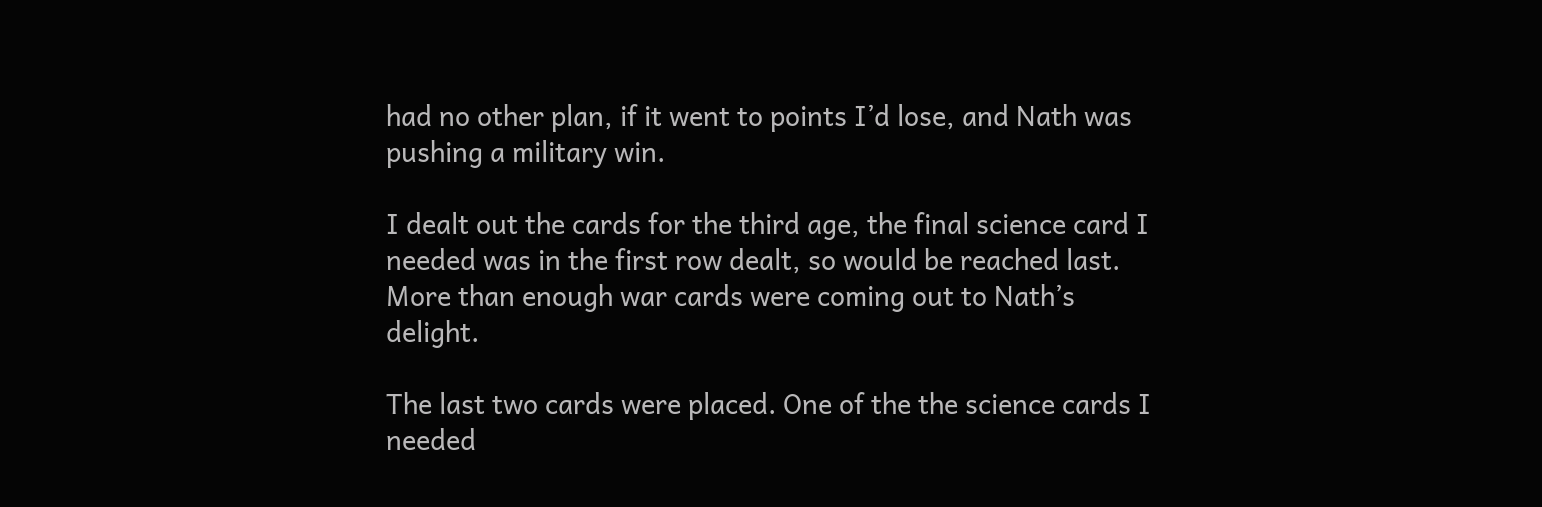had no other plan, if it went to points I’d lose, and Nath was pushing a military win.

I dealt out the cards for the third age, the final science card I needed was in the first row dealt, so would be reached last. More than enough war cards were coming out to Nath’s delight.

The last two cards were placed. One of the the science cards I needed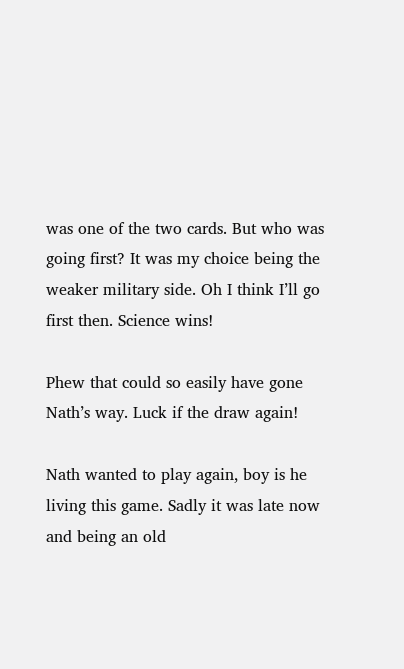was one of the two cards. But who was going first? It was my choice being the weaker military side. Oh I think I’ll go first then. Science wins!

Phew that could so easily have gone Nath’s way. Luck if the draw again!

Nath wanted to play again, boy is he living this game. Sadly it was late now and being an old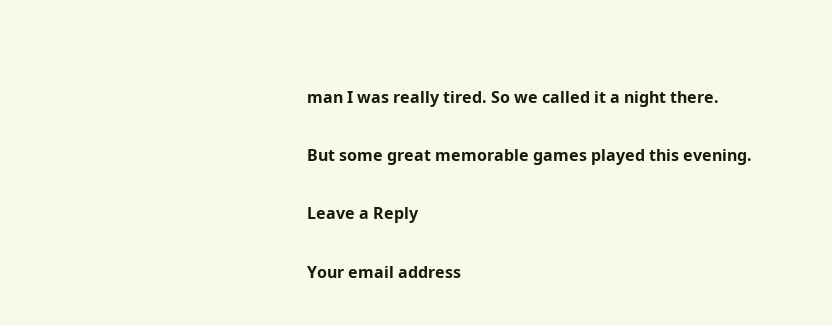man I was really tired. So we called it a night there.

But some great memorable games played this evening.

Leave a Reply

Your email address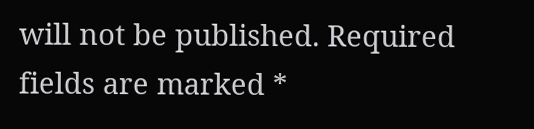will not be published. Required fields are marked *